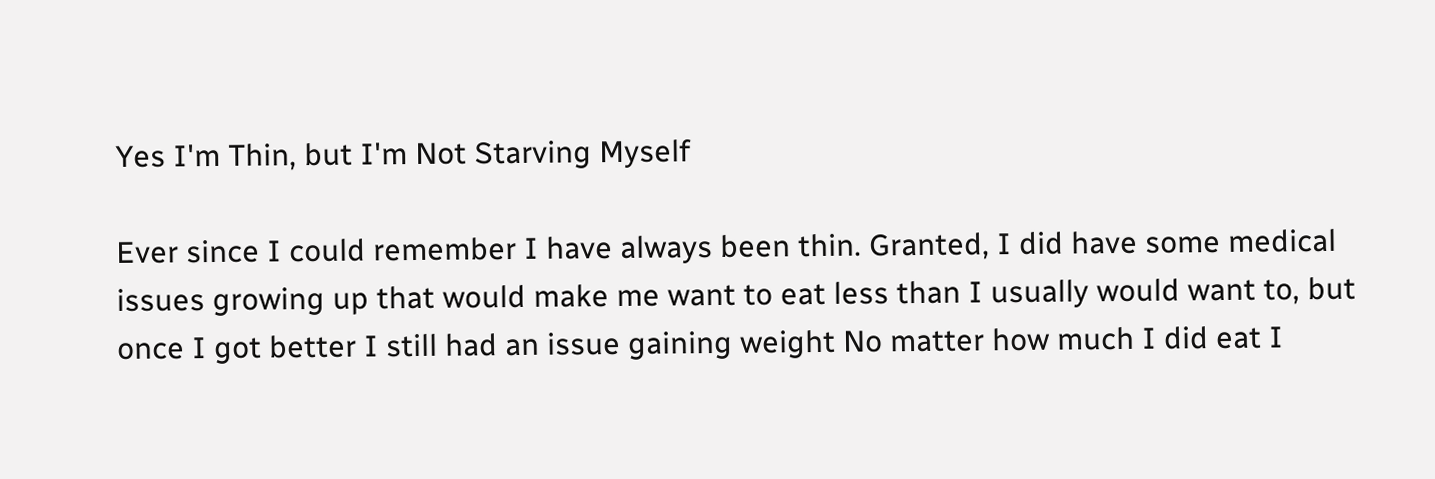Yes I'm Thin, but I'm Not Starving Myself

Ever since I could remember I have always been thin. Granted, I did have some medical issues growing up that would make me want to eat less than I usually would want to, but once I got better I still had an issue gaining weight No matter how much I did eat I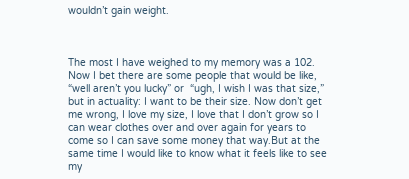wouldn’t gain weight.



The most I have weighed to my memory was a 102. Now I bet there are some people that would be like, “well aren’t you lucky” or  “ugh, I wish I was that size,” but in actuality: I want to be their size. Now don’t get me wrong, I love my size, I love that I don’t grow so I can wear clothes over and over again for years to come so I can save some money that way.But at the same time I would like to know what it feels like to see my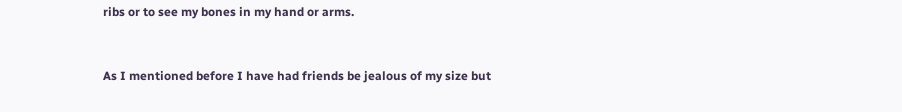ribs or to see my bones in my hand or arms.



As I mentioned before I have had friends be jealous of my size but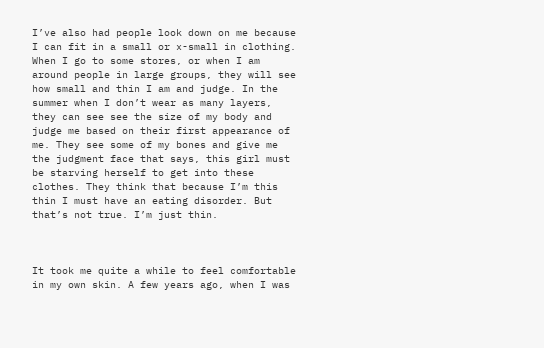I’ve also had people look down on me because I can fit in a small or x-small in clothing. When I go to some stores, or when I am around people in large groups, they will see how small and thin I am and judge. In the summer when I don’t wear as many layers, they can see see the size of my body and judge me based on their first appearance of me. They see some of my bones and give me the judgment face that says, this girl must be starving herself to get into these clothes. They think that because I’m this thin I must have an eating disorder. But that’s not true. I’m just thin.



It took me quite a while to feel comfortable in my own skin. A few years ago, when I was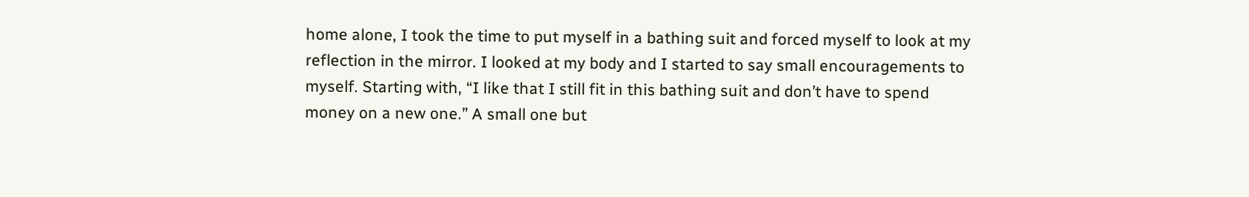home alone, I took the time to put myself in a bathing suit and forced myself to look at my reflection in the mirror. I looked at my body and I started to say small encouragements to myself. Starting with, “I like that I still fit in this bathing suit and don’t have to spend money on a new one.” A small one but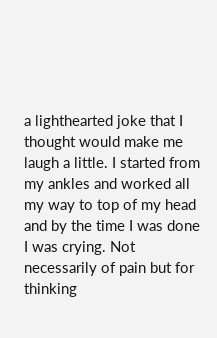a lighthearted joke that I thought would make me laugh a little. I started from my ankles and worked all my way to top of my head and by the time I was done I was crying. Not necessarily of pain but for thinking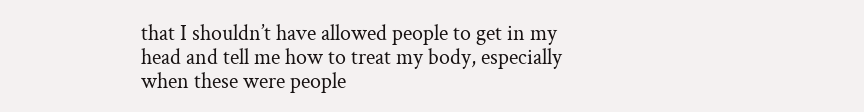that I shouldn’t have allowed people to get in my head and tell me how to treat my body, especially when these were people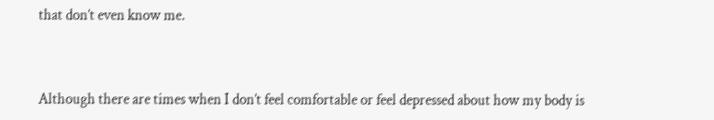that don’t even know me.



Although there are times when I don’t feel comfortable or feel depressed about how my body is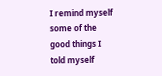I remind myself some of the good things I told myself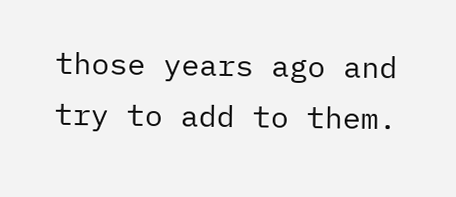those years ago and try to add to them.